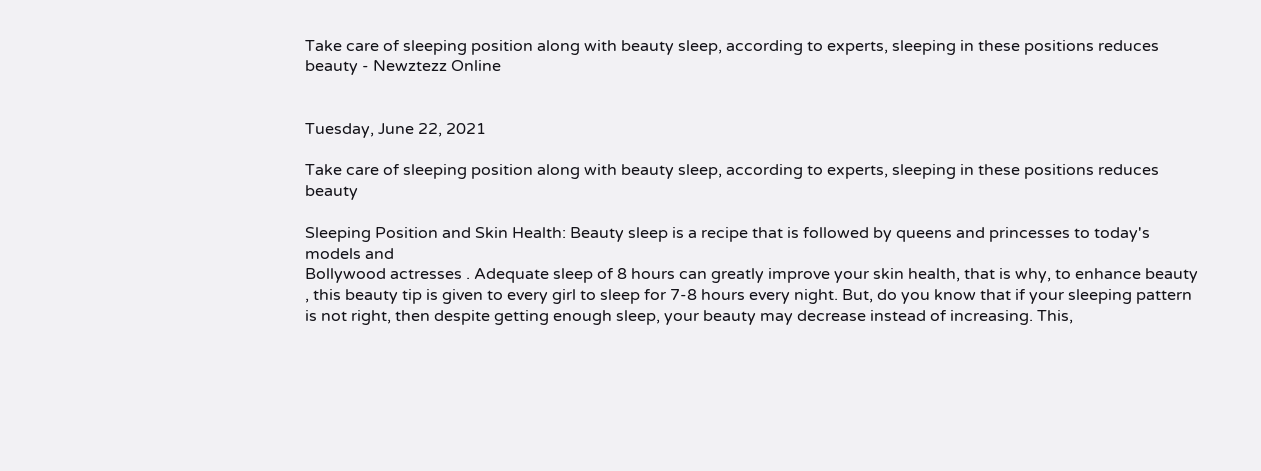Take care of sleeping position along with beauty sleep, according to experts, sleeping in these positions reduces beauty - Newztezz Online


Tuesday, June 22, 2021

Take care of sleeping position along with beauty sleep, according to experts, sleeping in these positions reduces beauty

Sleeping Position and Skin Health: Beauty sleep is a recipe that is followed by queens and princesses to today's models and
Bollywood actresses . Adequate sleep of 8 hours can greatly improve your skin health, that is why, to enhance beauty , this beauty tip is given to every girl to sleep for 7-8 hours every night. But, do you know that if your sleeping pattern is not right, then despite getting enough sleep, your beauty may decrease instead of increasing. This,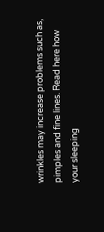wrinkles may increase problems such as, pimples and fine lines. Read here how your sleeping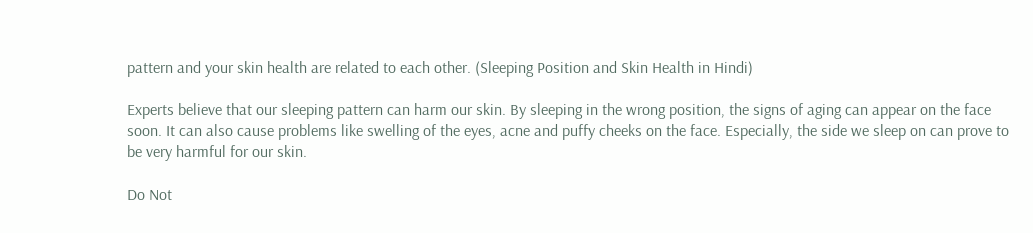pattern and your skin health are related to each other. (Sleeping Position and Skin Health in Hindi)

Experts believe that our sleeping pattern can harm our skin. By sleeping in the wrong position, the signs of aging can appear on the face soon. It can also cause problems like swelling of the eyes, acne and puffy cheeks on the face. Especially, the side we sleep on can prove to be very harmful for our skin.

Do Not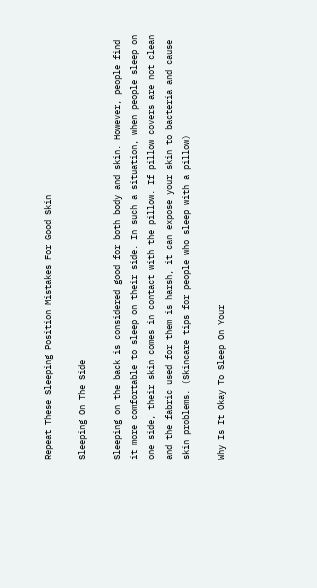Repeat These Sleeping Position Mistakes For Good Skin

Sleeping On The Side

Sleeping on the back is considered good for both body and skin. However, people find it more comfortable to sleep on their side. In such a situation, when people sleep on one side, their skin comes in contact with the pillow. If pillow covers are not clean and the fabric used for them is harsh, it can expose your skin to bacteria and cause skin problems. (Skincare tips for people who sleep with a pillow)

Why Is It Okay To Sleep On Your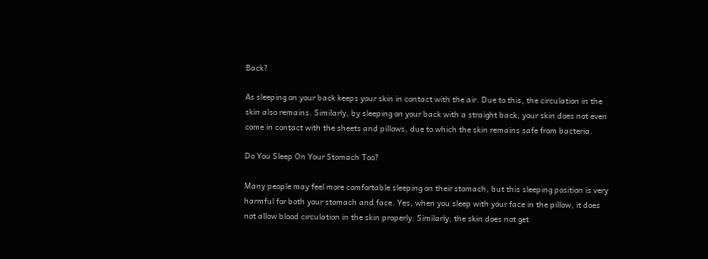Back?

As sleeping on your back keeps your skin in contact with the air. Due to this, the circulation in the skin also remains. Similarly, by sleeping on your back with a straight back, your skin does not even come in contact with the sheets and pillows, due to which the skin remains safe from bacteria.

Do You Sleep On Your Stomach Too?

Many people may feel more comfortable sleeping on their stomach, but this sleeping position is very harmful for both your stomach and face. Yes, when you sleep with your face in the pillow, it does not allow blood circulation in the skin properly. Similarly, the skin does not get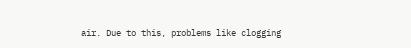air. Due to this, problems like clogging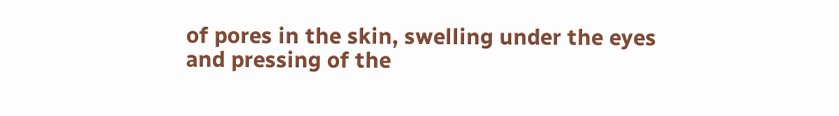of pores in the skin, swelling under the eyes and pressing of the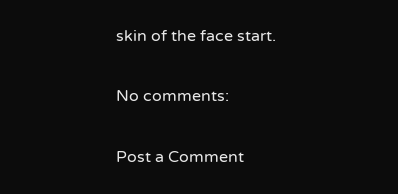skin of the face start.

No comments:

Post a Comment